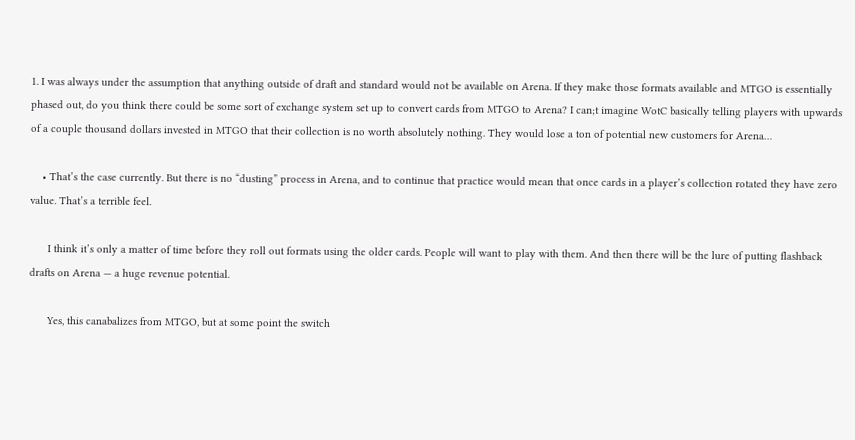1. I was always under the assumption that anything outside of draft and standard would not be available on Arena. If they make those formats available and MTGO is essentially phased out, do you think there could be some sort of exchange system set up to convert cards from MTGO to Arena? I can;t imagine WotC basically telling players with upwards of a couple thousand dollars invested in MTGO that their collection is no worth absolutely nothing. They would lose a ton of potential new customers for Arena…

    • That’s the case currently. But there is no “dusting” process in Arena, and to continue that practice would mean that once cards in a player’s collection rotated they have zero value. That’s a terrible feel.

      I think it’s only a matter of time before they roll out formats using the older cards. People will want to play with them. And then there will be the lure of putting flashback drafts on Arena — a huge revenue potential.

      Yes, this canabalizes from MTGO, but at some point the switch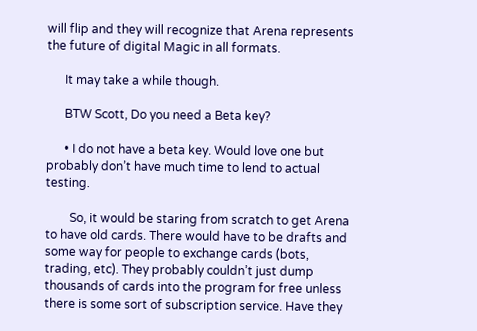will flip and they will recognize that Arena represents the future of digital Magic in all formats.

      It may take a while though.

      BTW Scott, Do you need a Beta key?

      • I do not have a beta key. Would love one but probably don’t have much time to lend to actual testing.

        So, it would be staring from scratch to get Arena to have old cards. There would have to be drafts and some way for people to exchange cards (bots, trading, etc). They probably couldn’t just dump thousands of cards into the program for free unless there is some sort of subscription service. Have they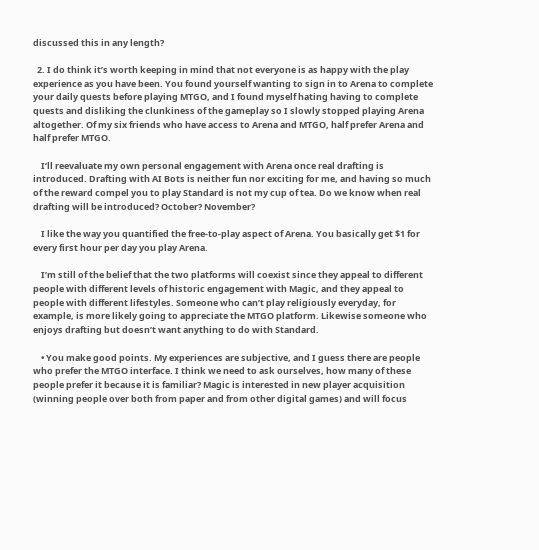discussed this in any length?

  2. I do think it’s worth keeping in mind that not everyone is as happy with the play experience as you have been. You found yourself wanting to sign in to Arena to complete your daily quests before playing MTGO, and I found myself hating having to complete quests and disliking the clunkiness of the gameplay so I slowly stopped playing Arena altogether. Of my six friends who have access to Arena and MTGO, half prefer Arena and half prefer MTGO.

    I’ll reevaluate my own personal engagement with Arena once real drafting is introduced. Drafting with AI Bots is neither fun nor exciting for me, and having so much of the reward compel you to play Standard is not my cup of tea. Do we know when real drafting will be introduced? October? November?

    I like the way you quantified the free-to-play aspect of Arena. You basically get $1 for every first hour per day you play Arena.

    I’m still of the belief that the two platforms will coexist since they appeal to different people with different levels of historic engagement with Magic, and they appeal to people with different lifestyles. Someone who can’t play religiously everyday, for example, is more likely going to appreciate the MTGO platform. Likewise someone who enjoys drafting but doesn’t want anything to do with Standard.

    • You make good points. My experiences are subjective, and I guess there are people who prefer the MTGO interface. I think we need to ask ourselves, how many of these people prefer it because it is familiar? Magic is interested in new player acquisition (winning people over both from paper and from other digital games) and will focus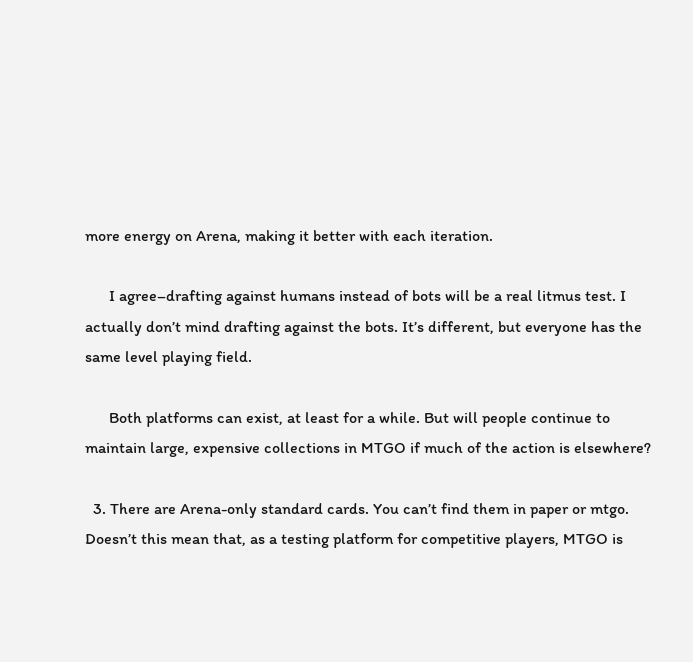more energy on Arena, making it better with each iteration.

      I agree–drafting against humans instead of bots will be a real litmus test. I actually don’t mind drafting against the bots. It’s different, but everyone has the same level playing field.

      Both platforms can exist, at least for a while. But will people continue to maintain large, expensive collections in MTGO if much of the action is elsewhere?

  3. There are Arena-only standard cards. You can’t find them in paper or mtgo. Doesn’t this mean that, as a testing platform for competitive players, MTGO is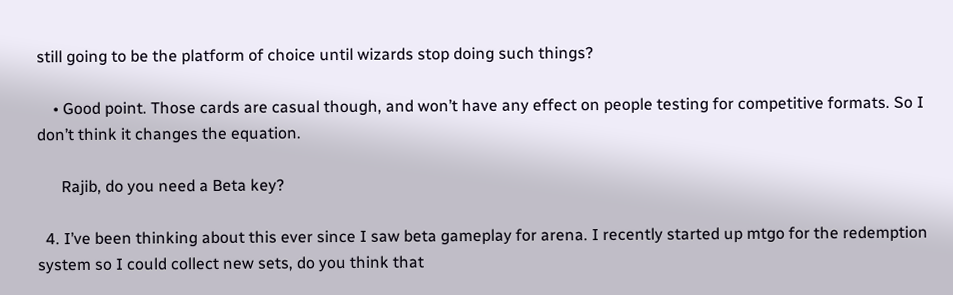still going to be the platform of choice until wizards stop doing such things?

    • Good point. Those cards are casual though, and won’t have any effect on people testing for competitive formats. So I don’t think it changes the equation.

      Rajib, do you need a Beta key?

  4. I’ve been thinking about this ever since I saw beta gameplay for arena. I recently started up mtgo for the redemption system so I could collect new sets, do you think that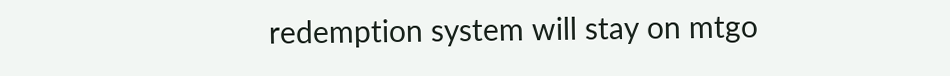redemption system will stay on mtgo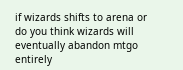if wizards shifts to arena or do you think wizards will eventually abandon mtgo entirely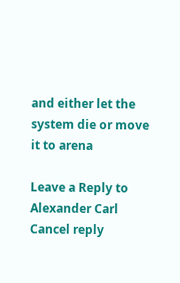and either let the system die or move it to arena

Leave a Reply to Alexander Carl Cancel reply